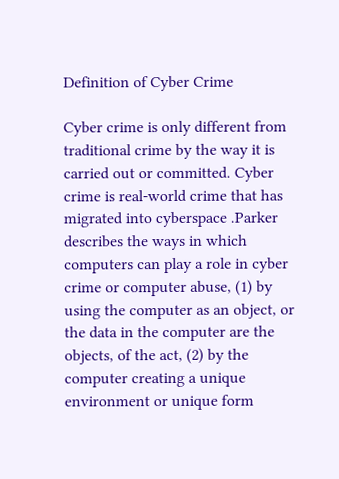Definition of Cyber Crime

Cyber crime is only different from traditional crime by the way it is carried out or committed. Cyber crime is real-world crime that has migrated into cyberspace .Parker describes the ways in which computers can play a role in cyber crime or computer abuse, (1) by using the computer as an object, or the data in the computer are the objects, of the act, (2) by the computer creating a unique environment or unique form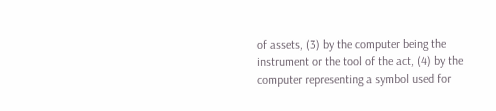of assets, (3) by the computer being the instrument or the tool of the act, (4) by the computer representing a symbol used for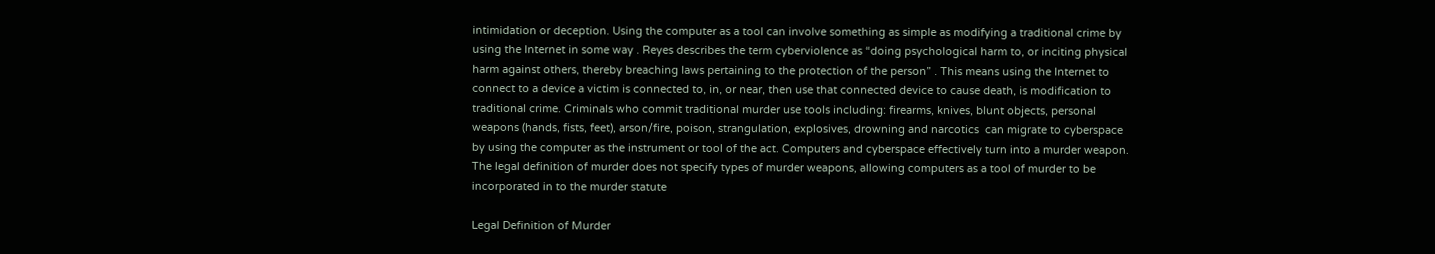intimidation or deception. Using the computer as a tool can involve something as simple as modifying a traditional crime by using the Internet in some way . Reyes describes the term cyberviolence as “doing psychological harm to, or inciting physical harm against others, thereby breaching laws pertaining to the protection of the person” . This means using the Internet to connect to a device a victim is connected to, in, or near, then use that connected device to cause death, is modification to traditional crime. Criminals who commit traditional murder use tools including: firearms, knives, blunt objects, personal weapons (hands, fists, feet), arson/fire, poison, strangulation, explosives, drowning and narcotics  can migrate to cyberspace by using the computer as the instrument or tool of the act. Computers and cyberspace effectively turn into a murder weapon. The legal definition of murder does not specify types of murder weapons, allowing computers as a tool of murder to be incorporated in to the murder statute

Legal Definition of Murder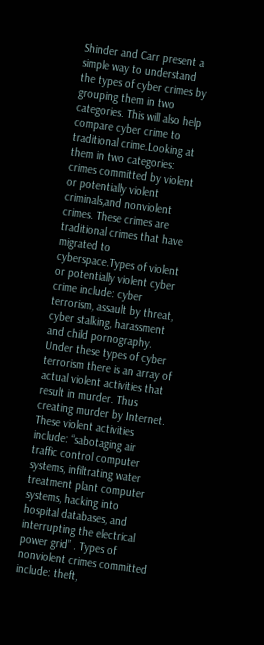Shinder and Carr present a simple way to understand the types of cyber crimes by grouping them in two categories. This will also help compare cyber crime to traditional crime.Looking at them in two categories: crimes committed by violent or potentially violent criminals,and nonviolent crimes. These crimes are traditional crimes that have migrated to cyberspace.Types of violent or potentially violent cyber crime include: cyber terrorism, assault by threat, cyber stalking, harassment and child pornography. Under these types of cyber terrorism there is an array of actual violent activities that result in murder. Thus creating murder by Internet. These violent activities include: “sabotaging air traffic control computer systems, infiltrating water treatment plant computer systems, hacking into hospital databases, and interrupting the electrical power grid” . Types of nonviolent crimes committed include: theft,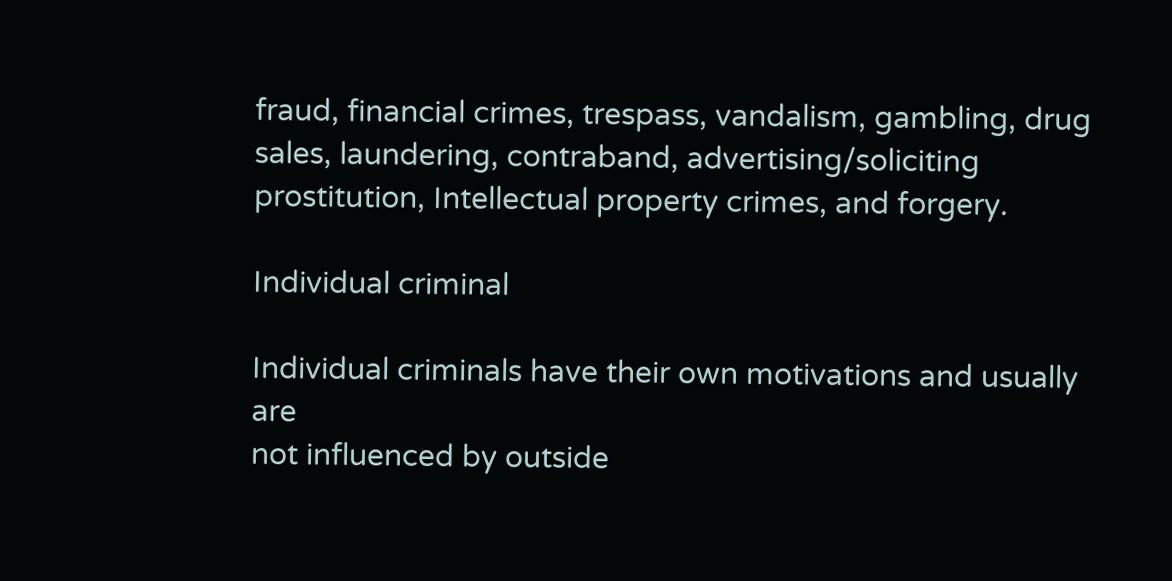fraud, financial crimes, trespass, vandalism, gambling, drug sales, laundering, contraband, advertising/soliciting prostitution, Intellectual property crimes, and forgery.

Individual criminal

Individual criminals have their own motivations and usually are
not influenced by outside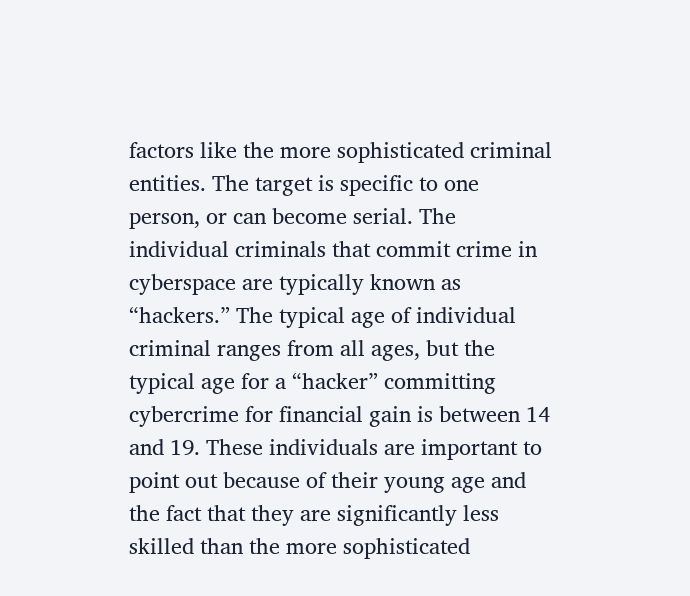factors like the more sophisticated criminal entities. The target is specific to one person, or can become serial. The individual criminals that commit crime in cyberspace are typically known as “hackers.” The typical age of individual criminal ranges from all ages, but the typical age for a “hacker” committing cybercrime for financial gain is between 14 and 19. These individuals are important to point out because of their young age and the fact that they are significantly less skilled than the more sophisticated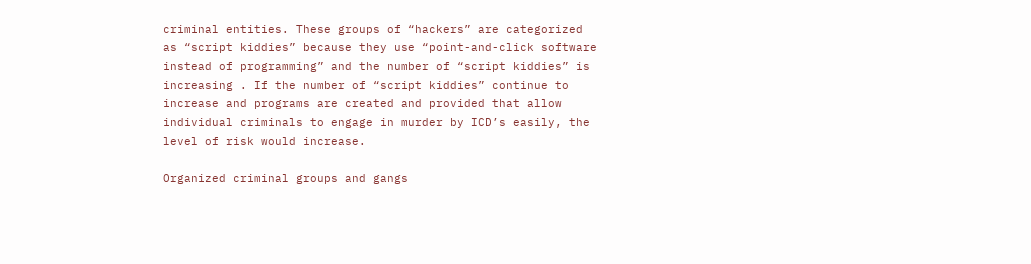criminal entities. These groups of “hackers” are categorized as “script kiddies” because they use “point-and-click software instead of programming” and the number of “script kiddies” is increasing . If the number of “script kiddies” continue to increase and programs are created and provided that allow individual criminals to engage in murder by ICD’s easily, the level of risk would increase.

Organized criminal groups and gangs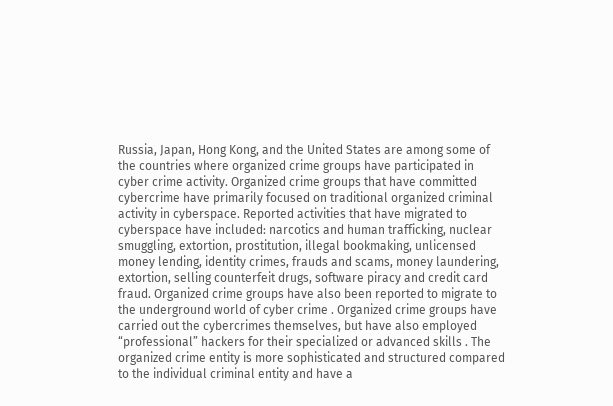Russia, Japan, Hong Kong, and the United States are among some of the countries where organized crime groups have participated in cyber crime activity. Organized crime groups that have committed cybercrime have primarily focused on traditional organized criminal activity in cyberspace. Reported activities that have migrated to cyberspace have included: narcotics and human trafficking, nuclear smuggling, extortion, prostitution, illegal bookmaking, unlicensed money lending, identity crimes, frauds and scams, money laundering, extortion, selling counterfeit drugs, software piracy and credit card fraud. Organized crime groups have also been reported to migrate to the underground world of cyber crime . Organized crime groups have carried out the cybercrimes themselves, but have also employed “professional” hackers for their specialized or advanced skills . The organized crime entity is more sophisticated and structured compared to the individual criminal entity and have a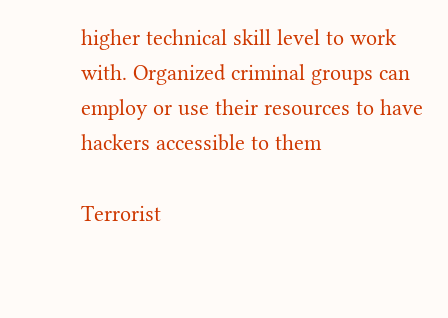higher technical skill level to work with. Organized criminal groups can employ or use their resources to have hackers accessible to them

Terrorist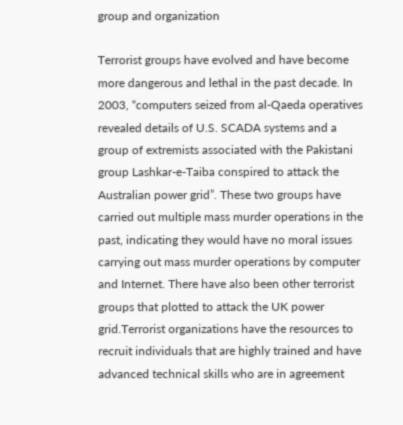group and organization

Terrorist groups have evolved and have become more dangerous and lethal in the past decade. In 2003, “computers seized from al-Qaeda operatives revealed details of U.S. SCADA systems and a group of extremists associated with the Pakistani group Lashkar-e-Taiba conspired to attack the Australian power grid”. These two groups have carried out multiple mass murder operations in the past, indicating they would have no moral issues carrying out mass murder operations by computer and Internet. There have also been other terrorist groups that plotted to attack the UK power grid.Terrorist organizations have the resources to recruit individuals that are highly trained and have advanced technical skills who are in agreement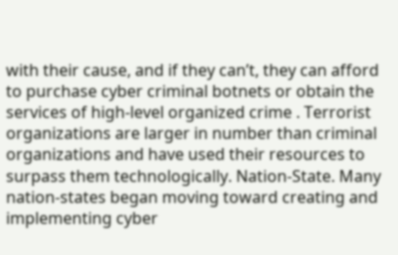with their cause, and if they can’t, they can afford to purchase cyber criminal botnets or obtain the services of high-level organized crime . Terrorist organizations are larger in number than criminal organizations and have used their resources to surpass them technologically. Nation-State. Many nation-states began moving toward creating and implementing cyber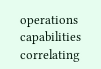operations capabilities correlating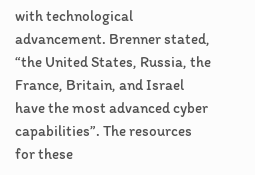with technological advancement. Brenner stated, “the United States, Russia, the France, Britain, and Israel have the most advanced cyber capabilities”. The resources for these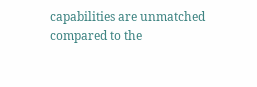capabilities are unmatched compared to the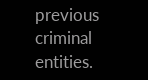previous
criminal entities.